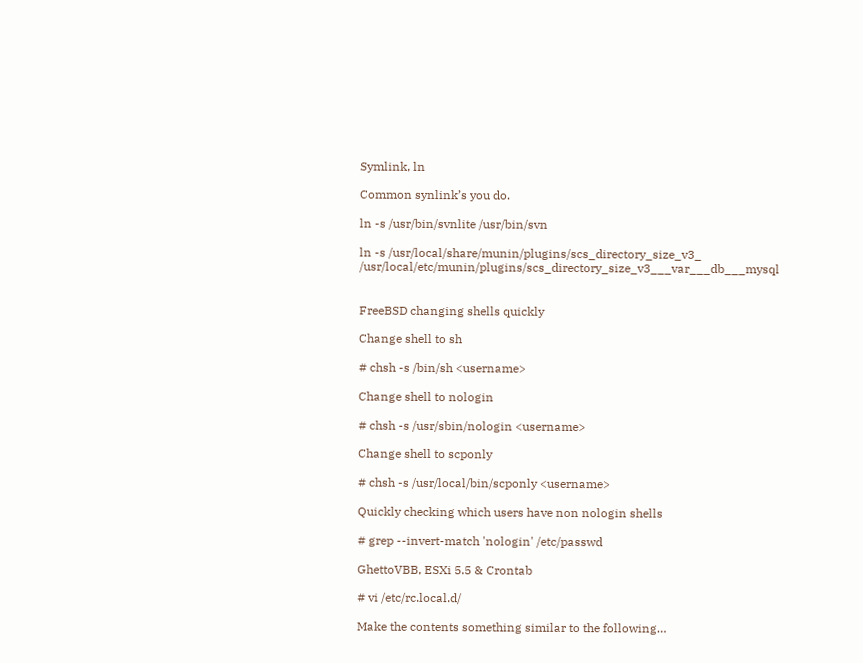Symlink, ln

Common synlink’s you do.

ln -s /usr/bin/svnlite /usr/bin/svn

ln -s /usr/local/share/munin/plugins/scs_directory_size_v3_ /usr/local/etc/munin/plugins/scs_directory_size_v3___var___db___mysql


FreeBSD changing shells quickly

Change shell to sh

# chsh -s /bin/sh <username>

Change shell to nologin

# chsh -s /usr/sbin/nologin <username>

Change shell to scponly

# chsh -s /usr/local/bin/scponly <username>

Quickly checking which users have non nologin shells

# grep --invert-match 'nologin' /etc/passwd

GhettoVBB, ESXi 5.5 & Crontab

# vi /etc/rc.local.d/

Make the contents something similar to the following…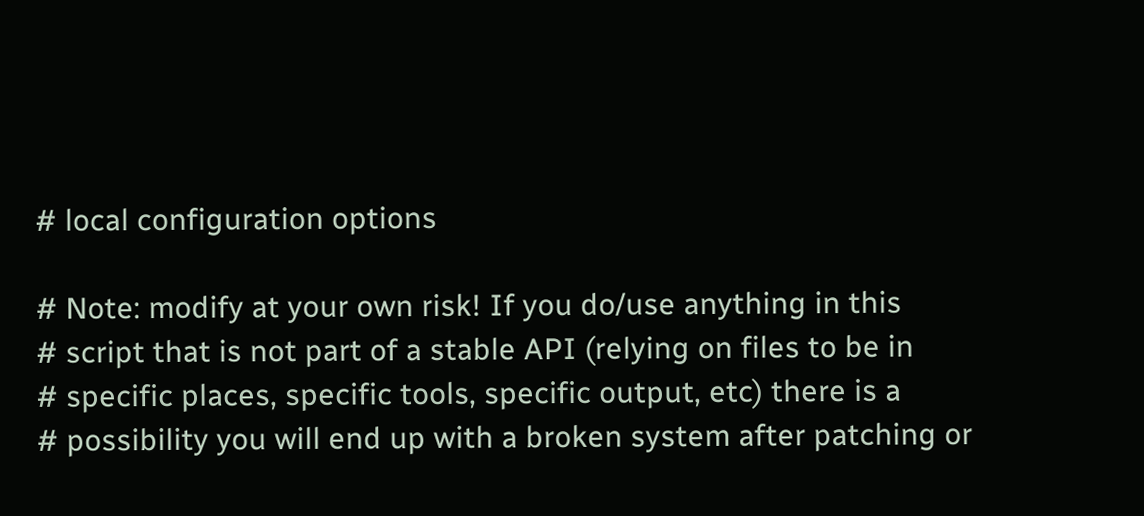# local configuration options

# Note: modify at your own risk! If you do/use anything in this
# script that is not part of a stable API (relying on files to be in
# specific places, specific tools, specific output, etc) there is a
# possibility you will end up with a broken system after patching or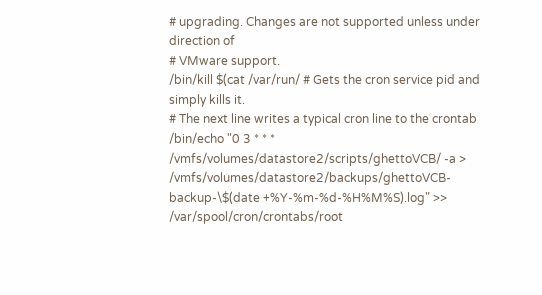# upgrading. Changes are not supported unless under direction of
# VMware support.
/bin/kill $(cat /var/run/ # Gets the cron service pid and simply kills it.
# The next line writes a typical cron line to the crontab
/bin/echo "0 3 * * * /vmfs/volumes/datastore2/scripts/ghettoVCB/ -a > /vmfs/volumes/datastore2/backups/ghettoVCB-backup-\$(date +%Y-%m-%d-%H%M%S).log" >> /var/spool/cron/crontabs/root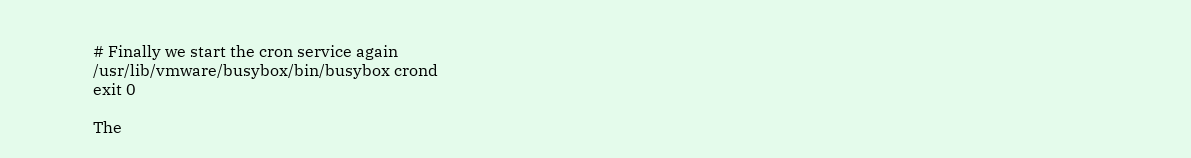# Finally we start the cron service again
/usr/lib/vmware/busybox/bin/busybox crond
exit 0

The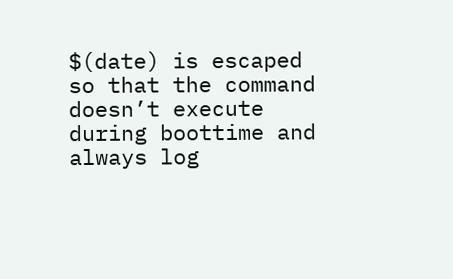$(date) is escaped so that the command doesn’t execute during boottime and always log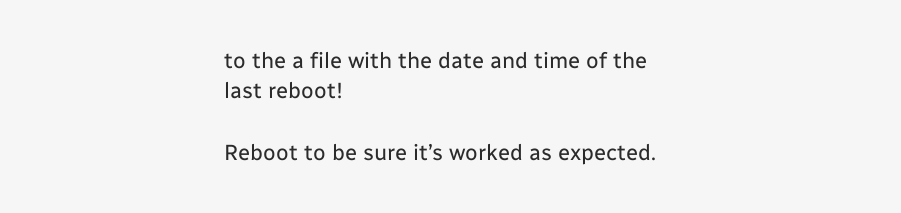to the a file with the date and time of the last reboot!

Reboot to be sure it’s worked as expected.